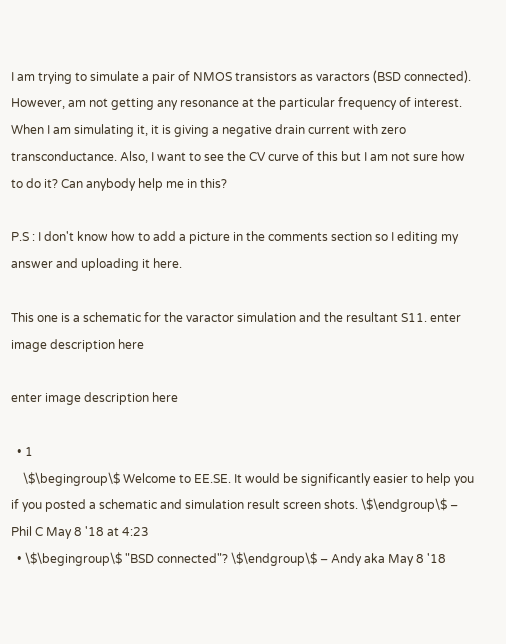I am trying to simulate a pair of NMOS transistors as varactors (BSD connected). However, am not getting any resonance at the particular frequency of interest. When I am simulating it, it is giving a negative drain current with zero transconductance. Also, I want to see the CV curve of this but I am not sure how to do it? Can anybody help me in this?

P.S : I don't know how to add a picture in the comments section so I editing my answer and uploading it here.

This one is a schematic for the varactor simulation and the resultant S11. enter image description here

enter image description here

  • 1
    \$\begingroup\$ Welcome to EE.SE. It would be significantly easier to help you if you posted a schematic and simulation result screen shots. \$\endgroup\$ – Phil C May 8 '18 at 4:23
  • \$\begingroup\$ "BSD connected"? \$\endgroup\$ – Andy aka May 8 '18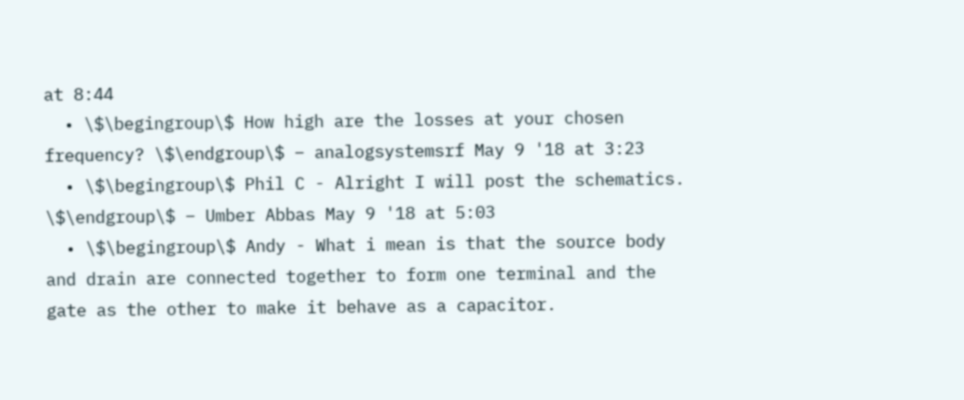at 8:44
  • \$\begingroup\$ How high are the losses at your chosen frequency? \$\endgroup\$ – analogsystemsrf May 9 '18 at 3:23
  • \$\begingroup\$ Phil C - Alright I will post the schematics. \$\endgroup\$ – Umber Abbas May 9 '18 at 5:03
  • \$\begingroup\$ Andy - What i mean is that the source body and drain are connected together to form one terminal and the gate as the other to make it behave as a capacitor.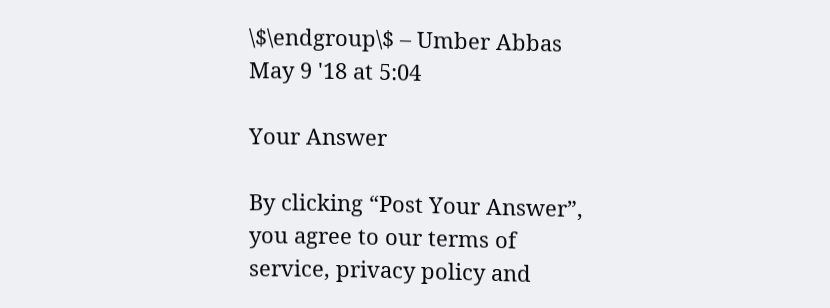\$\endgroup\$ – Umber Abbas May 9 '18 at 5:04

Your Answer

By clicking “Post Your Answer”, you agree to our terms of service, privacy policy and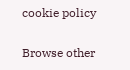cookie policy

Browse other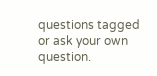questions tagged or ask your own question.